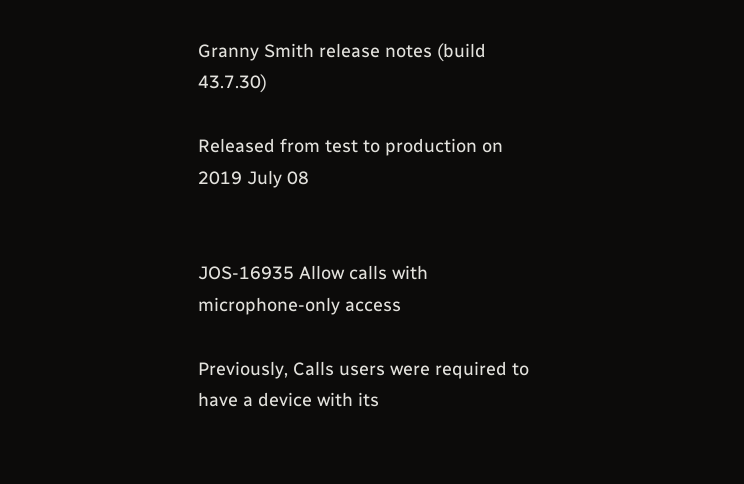Granny Smith release notes (build 43.7.30)

Released from test to production on 2019 July 08


JOS-16935 Allow calls with microphone-only access

Previously, Calls users were required to have a device with its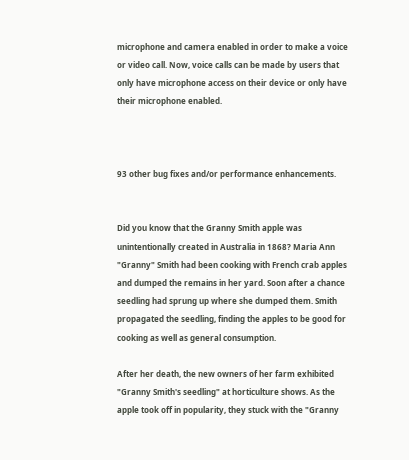microphone and camera enabled in order to make a voice or video call. Now, voice calls can be made by users that only have microphone access on their device or only have their microphone enabled.



93 other bug fixes and/or performance enhancements.


Did you know that the Granny Smith apple was unintentionally created in Australia in 1868? Maria Ann "Granny" Smith had been cooking with French crab apples and dumped the remains in her yard. Soon after a chance seedling had sprung up where she dumped them. Smith propagated the seedling, finding the apples to be good for cooking as well as general consumption.

After her death, the new owners of her farm exhibited "Granny Smith's seedling" at horticulture shows. As the apple took off in popularity, they stuck with the "Granny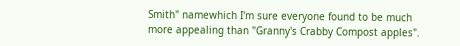Smith" namewhich I'm sure everyone found to be much more appealing than "Granny's Crabby Compost apples".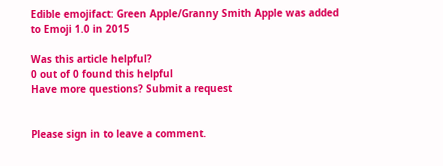Edible emojifact: Green Apple/Granny Smith Apple was added to Emoji 1.0 in 2015

Was this article helpful?
0 out of 0 found this helpful
Have more questions? Submit a request


Please sign in to leave a comment.